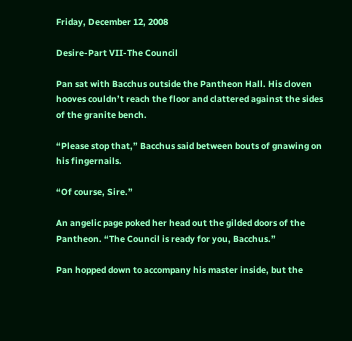Friday, December 12, 2008

Desire-Part VII-The Council

Pan sat with Bacchus outside the Pantheon Hall. His cloven hooves couldn’t reach the floor and clattered against the sides of the granite bench.

“Please stop that,” Bacchus said between bouts of gnawing on his fingernails.

“Of course, Sire.”

An angelic page poked her head out the gilded doors of the Pantheon. “The Council is ready for you, Bacchus.”

Pan hopped down to accompany his master inside, but the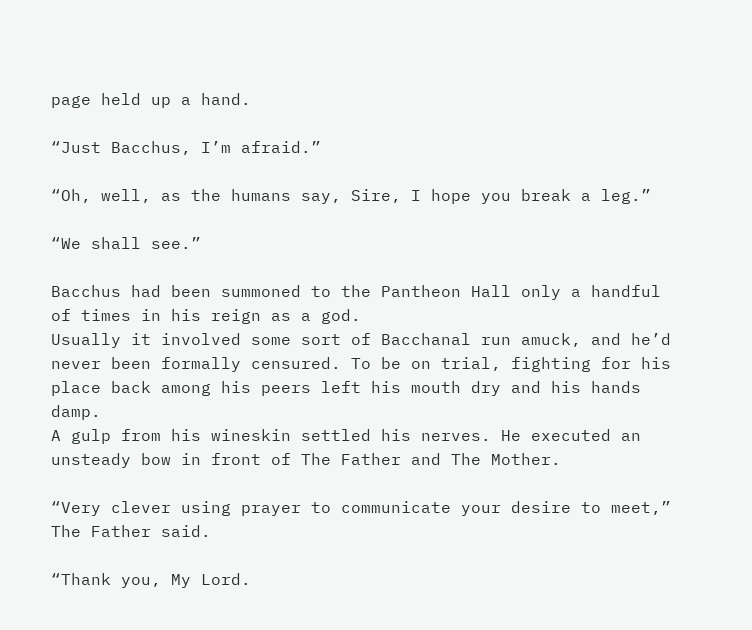page held up a hand.

“Just Bacchus, I’m afraid.”

“Oh, well, as the humans say, Sire, I hope you break a leg.”

“We shall see.”

Bacchus had been summoned to the Pantheon Hall only a handful of times in his reign as a god.
Usually it involved some sort of Bacchanal run amuck, and he’d never been formally censured. To be on trial, fighting for his place back among his peers left his mouth dry and his hands damp.
A gulp from his wineskin settled his nerves. He executed an unsteady bow in front of The Father and The Mother.

“Very clever using prayer to communicate your desire to meet,” The Father said.

“Thank you, My Lord.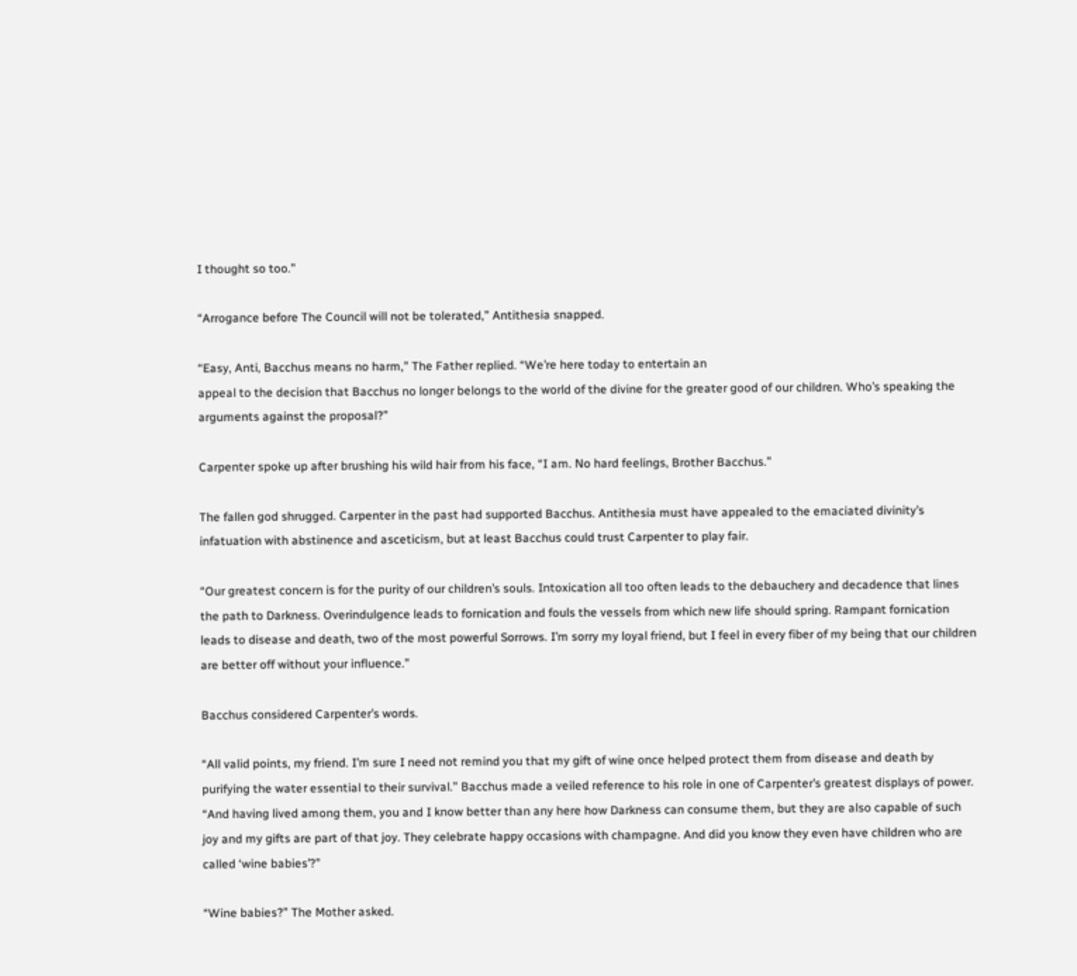I thought so too.”

“Arrogance before The Council will not be tolerated,” Antithesia snapped.

“Easy, Anti, Bacchus means no harm,” The Father replied. “We’re here today to entertain an
appeal to the decision that Bacchus no longer belongs to the world of the divine for the greater good of our children. Who’s speaking the arguments against the proposal?”

Carpenter spoke up after brushing his wild hair from his face, “I am. No hard feelings, Brother Bacchus.”

The fallen god shrugged. Carpenter in the past had supported Bacchus. Antithesia must have appealed to the emaciated divinity’s infatuation with abstinence and asceticism, but at least Bacchus could trust Carpenter to play fair.

“Our greatest concern is for the purity of our children’s souls. Intoxication all too often leads to the debauchery and decadence that lines the path to Darkness. Overindulgence leads to fornication and fouls the vessels from which new life should spring. Rampant fornication leads to disease and death, two of the most powerful Sorrows. I’m sorry my loyal friend, but I feel in every fiber of my being that our children are better off without your influence.”

Bacchus considered Carpenter’s words.

“All valid points, my friend. I’m sure I need not remind you that my gift of wine once helped protect them from disease and death by purifying the water essential to their survival.” Bacchus made a veiled reference to his role in one of Carpenter’s greatest displays of power. “And having lived among them, you and I know better than any here how Darkness can consume them, but they are also capable of such joy and my gifts are part of that joy. They celebrate happy occasions with champagne. And did you know they even have children who are called ‘wine babies’?”

“Wine babies?” The Mother asked.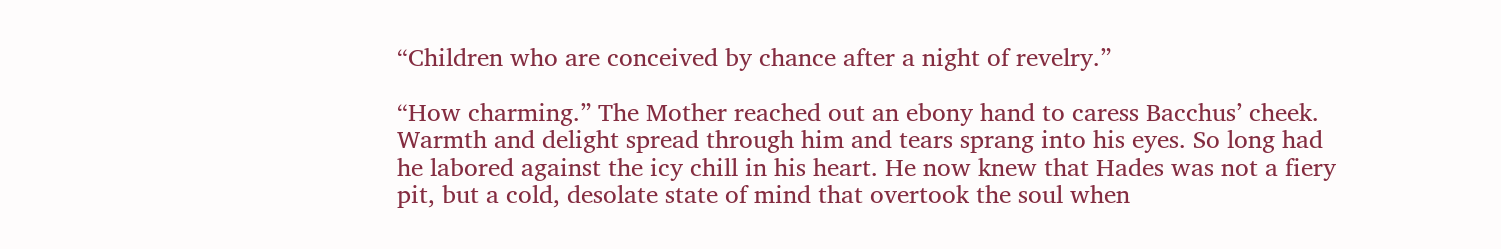“Children who are conceived by chance after a night of revelry.”

“How charming.” The Mother reached out an ebony hand to caress Bacchus’ cheek. Warmth and delight spread through him and tears sprang into his eyes. So long had he labored against the icy chill in his heart. He now knew that Hades was not a fiery pit, but a cold, desolate state of mind that overtook the soul when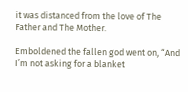it was distanced from the love of The Father and The Mother.

Emboldened the fallen god went on, “And I’m not asking for a blanket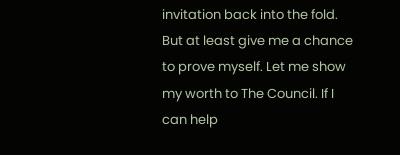invitation back into the fold. But at least give me a chance to prove myself. Let me show my worth to The Council. If I can help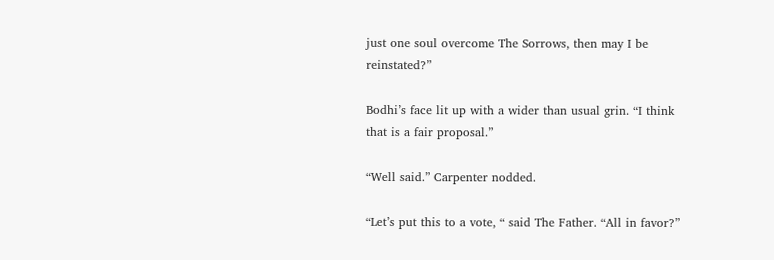just one soul overcome The Sorrows, then may I be reinstated?”

Bodhi’s face lit up with a wider than usual grin. “I think that is a fair proposal.”

“Well said.” Carpenter nodded.

“Let’s put this to a vote, “ said The Father. “All in favor?”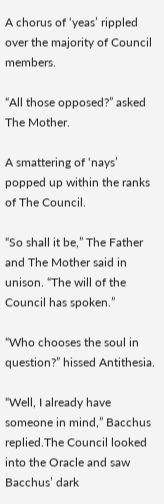A chorus of ‘yeas’ rippled over the majority of Council members.

“All those opposed?” asked The Mother.

A smattering of ‘nays’ popped up within the ranks of The Council.

“So shall it be,” The Father and The Mother said in unison. “The will of the Council has spoken.”

“Who chooses the soul in question?” hissed Antithesia.

“Well, I already have someone in mind,” Bacchus replied.The Council looked into the Oracle and saw Bacchus’ dark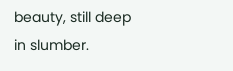beauty, still deep in slumber.